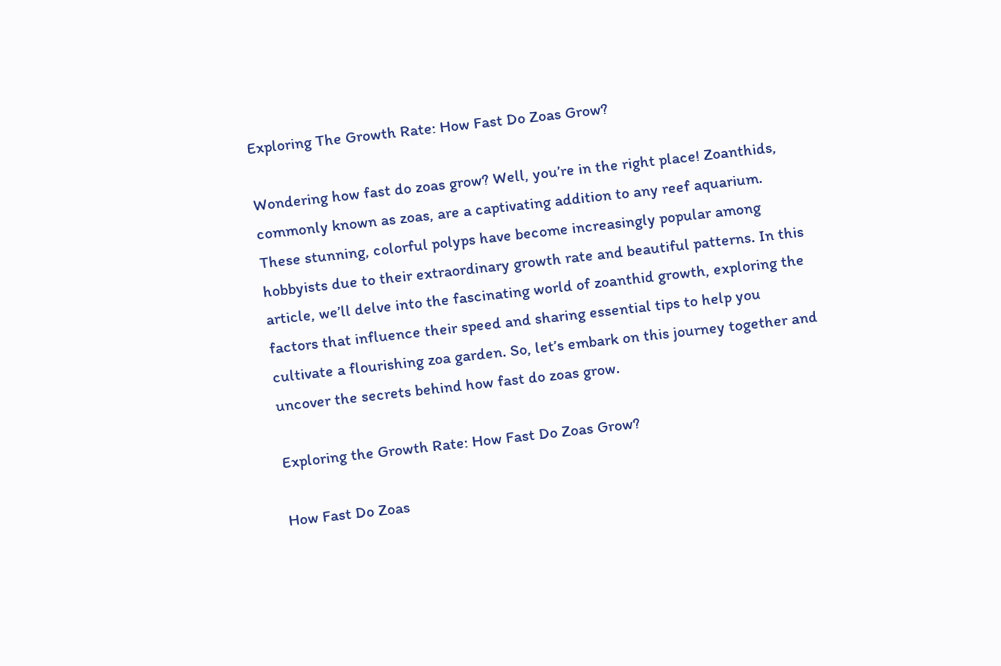Exploring The Growth Rate: How Fast Do Zoas Grow?

Wondering how fast do zoas grow? Well, you’re in the right place! Zoanthids, commonly known as zoas, are a captivating addition to any reef aquarium. These stunning, colorful polyps have become increasingly popular among hobbyists due to their extraordinary growth rate and beautiful patterns. In this article, we’ll delve into the fascinating world of zoanthid growth, exploring the factors that influence their speed and sharing essential tips to help you cultivate a flourishing zoa garden. So, let’s embark on this journey together and uncover the secrets behind how fast do zoas grow.

Exploring the Growth Rate: How Fast Do Zoas Grow?

How Fast Do Zoas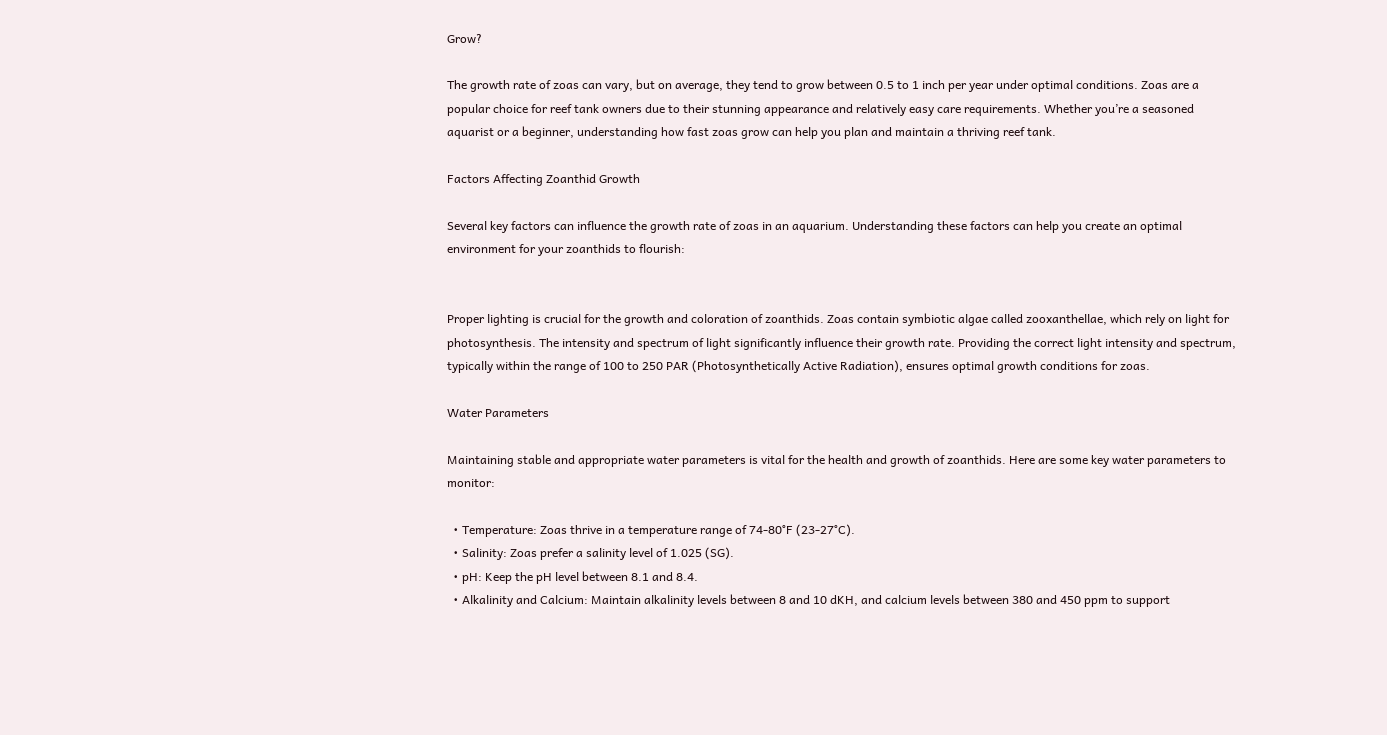Grow?

The growth rate of zoas can vary, but on average, they tend to grow between 0.5 to 1 inch per year under optimal conditions. Zoas are a popular choice for reef tank owners due to their stunning appearance and relatively easy care requirements. Whether you’re a seasoned aquarist or a beginner, understanding how fast zoas grow can help you plan and maintain a thriving reef tank.

Factors Affecting Zoanthid Growth

Several key factors can influence the growth rate of zoas in an aquarium. Understanding these factors can help you create an optimal environment for your zoanthids to flourish:


Proper lighting is crucial for the growth and coloration of zoanthids. Zoas contain symbiotic algae called zooxanthellae, which rely on light for photosynthesis. The intensity and spectrum of light significantly influence their growth rate. Providing the correct light intensity and spectrum, typically within the range of 100 to 250 PAR (Photosynthetically Active Radiation), ensures optimal growth conditions for zoas.

Water Parameters

Maintaining stable and appropriate water parameters is vital for the health and growth of zoanthids. Here are some key water parameters to monitor:

  • Temperature: Zoas thrive in a temperature range of 74-80°F (23-27°C).
  • Salinity: Zoas prefer a salinity level of 1.025 (SG).
  • pH: Keep the pH level between 8.1 and 8.4.
  • Alkalinity and Calcium: Maintain alkalinity levels between 8 and 10 dKH, and calcium levels between 380 and 450 ppm to support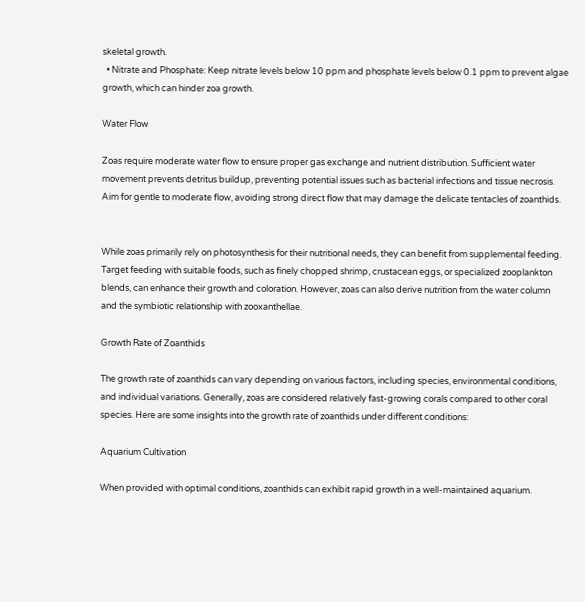skeletal growth.
  • Nitrate and Phosphate: Keep nitrate levels below 10 ppm and phosphate levels below 0.1 ppm to prevent algae growth, which can hinder zoa growth.

Water Flow

Zoas require moderate water flow to ensure proper gas exchange and nutrient distribution. Sufficient water movement prevents detritus buildup, preventing potential issues such as bacterial infections and tissue necrosis. Aim for gentle to moderate flow, avoiding strong direct flow that may damage the delicate tentacles of zoanthids.


While zoas primarily rely on photosynthesis for their nutritional needs, they can benefit from supplemental feeding. Target feeding with suitable foods, such as finely chopped shrimp, crustacean eggs, or specialized zooplankton blends, can enhance their growth and coloration. However, zoas can also derive nutrition from the water column and the symbiotic relationship with zooxanthellae.

Growth Rate of Zoanthids

The growth rate of zoanthids can vary depending on various factors, including species, environmental conditions, and individual variations. Generally, zoas are considered relatively fast-growing corals compared to other coral species. Here are some insights into the growth rate of zoanthids under different conditions:

Aquarium Cultivation

When provided with optimal conditions, zoanthids can exhibit rapid growth in a well-maintained aquarium.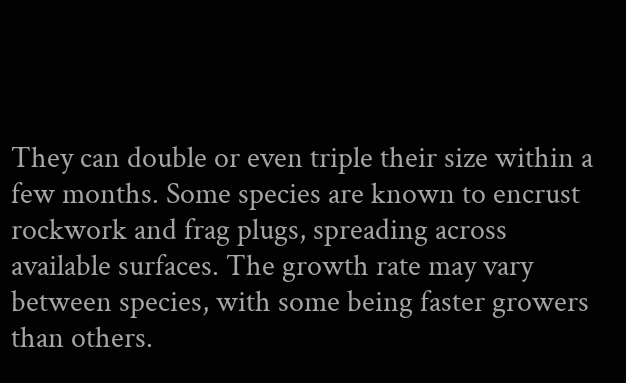They can double or even triple their size within a few months. Some species are known to encrust rockwork and frag plugs, spreading across available surfaces. The growth rate may vary between species, with some being faster growers than others.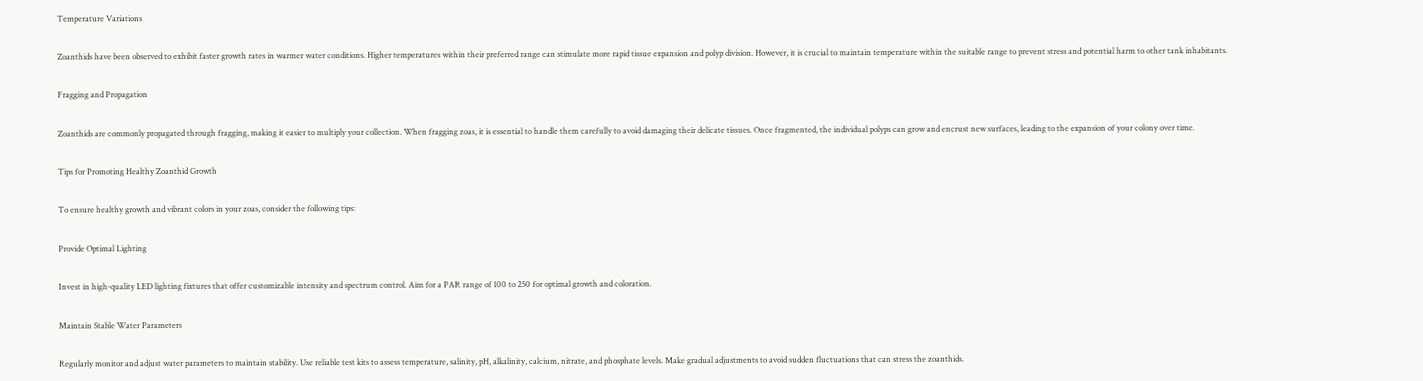Temperature Variations

Zoanthids have been observed to exhibit faster growth rates in warmer water conditions. Higher temperatures within their preferred range can stimulate more rapid tissue expansion and polyp division. However, it is crucial to maintain temperature within the suitable range to prevent stress and potential harm to other tank inhabitants.

Fragging and Propagation

Zoanthids are commonly propagated through fragging, making it easier to multiply your collection. When fragging zoas, it is essential to handle them carefully to avoid damaging their delicate tissues. Once fragmented, the individual polyps can grow and encrust new surfaces, leading to the expansion of your colony over time.

Tips for Promoting Healthy Zoanthid Growth

To ensure healthy growth and vibrant colors in your zoas, consider the following tips:

Provide Optimal Lighting

Invest in high-quality LED lighting fixtures that offer customizable intensity and spectrum control. Aim for a PAR range of 100 to 250 for optimal growth and coloration.

Maintain Stable Water Parameters

Regularly monitor and adjust water parameters to maintain stability. Use reliable test kits to assess temperature, salinity, pH, alkalinity, calcium, nitrate, and phosphate levels. Make gradual adjustments to avoid sudden fluctuations that can stress the zoanthids.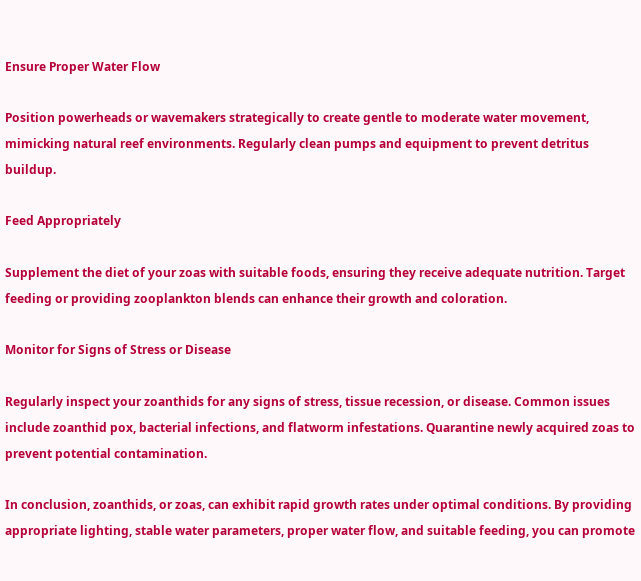Ensure Proper Water Flow

Position powerheads or wavemakers strategically to create gentle to moderate water movement, mimicking natural reef environments. Regularly clean pumps and equipment to prevent detritus buildup.

Feed Appropriately

Supplement the diet of your zoas with suitable foods, ensuring they receive adequate nutrition. Target feeding or providing zooplankton blends can enhance their growth and coloration.

Monitor for Signs of Stress or Disease

Regularly inspect your zoanthids for any signs of stress, tissue recession, or disease. Common issues include zoanthid pox, bacterial infections, and flatworm infestations. Quarantine newly acquired zoas to prevent potential contamination.

In conclusion, zoanthids, or zoas, can exhibit rapid growth rates under optimal conditions. By providing appropriate lighting, stable water parameters, proper water flow, and suitable feeding, you can promote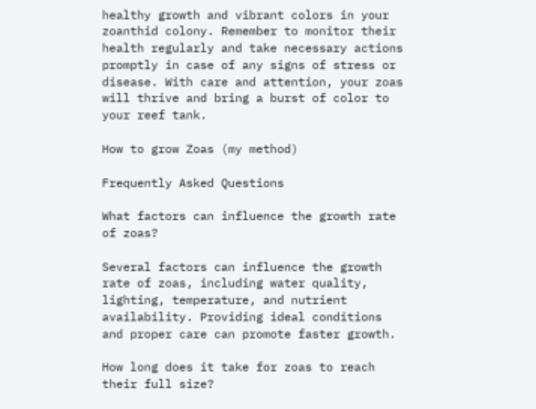healthy growth and vibrant colors in your zoanthid colony. Remember to monitor their health regularly and take necessary actions promptly in case of any signs of stress or disease. With care and attention, your zoas will thrive and bring a burst of color to your reef tank.

How to grow Zoas (my method)

Frequently Asked Questions

What factors can influence the growth rate of zoas?

Several factors can influence the growth rate of zoas, including water quality, lighting, temperature, and nutrient availability. Providing ideal conditions and proper care can promote faster growth.

How long does it take for zoas to reach their full size?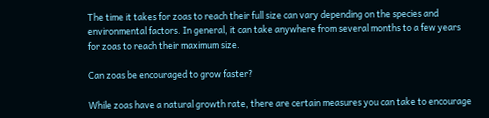The time it takes for zoas to reach their full size can vary depending on the species and environmental factors. In general, it can take anywhere from several months to a few years for zoas to reach their maximum size.

Can zoas be encouraged to grow faster?

While zoas have a natural growth rate, there are certain measures you can take to encourage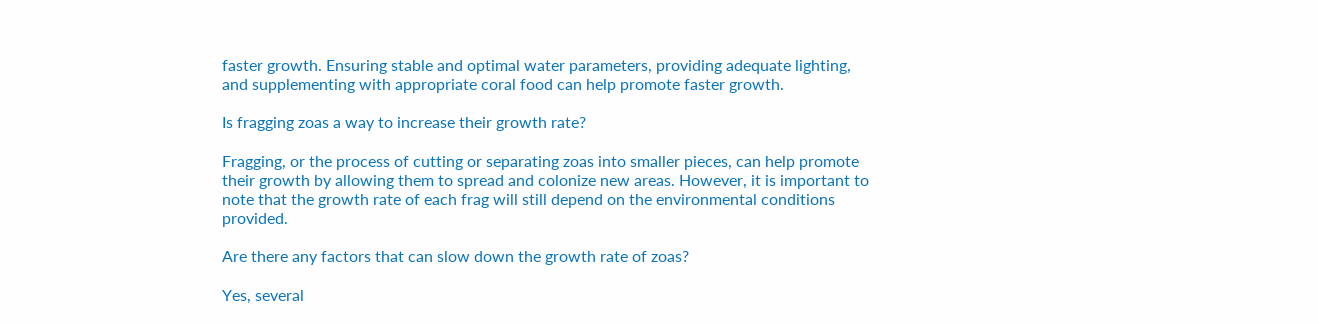faster growth. Ensuring stable and optimal water parameters, providing adequate lighting, and supplementing with appropriate coral food can help promote faster growth.

Is fragging zoas a way to increase their growth rate?

Fragging, or the process of cutting or separating zoas into smaller pieces, can help promote their growth by allowing them to spread and colonize new areas. However, it is important to note that the growth rate of each frag will still depend on the environmental conditions provided.

Are there any factors that can slow down the growth rate of zoas?

Yes, several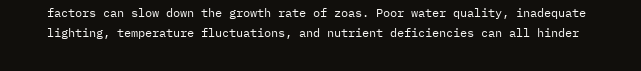factors can slow down the growth rate of zoas. Poor water quality, inadequate lighting, temperature fluctuations, and nutrient deficiencies can all hinder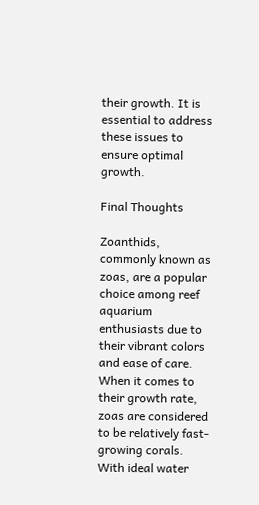their growth. It is essential to address these issues to ensure optimal growth.

Final Thoughts

Zoanthids, commonly known as zoas, are a popular choice among reef aquarium enthusiasts due to their vibrant colors and ease of care. When it comes to their growth rate, zoas are considered to be relatively fast-growing corals. With ideal water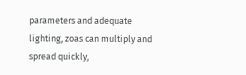parameters and adequate lighting, zoas can multiply and spread quickly,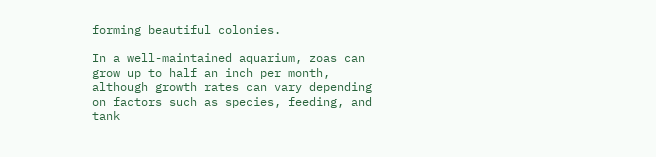forming beautiful colonies.

In a well-maintained aquarium, zoas can grow up to half an inch per month, although growth rates can vary depending on factors such as species, feeding, and tank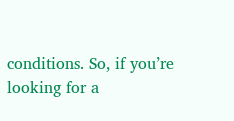conditions. So, if you’re looking for a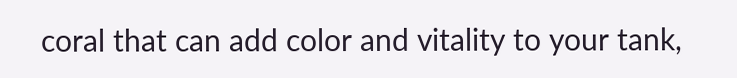coral that can add color and vitality to your tank,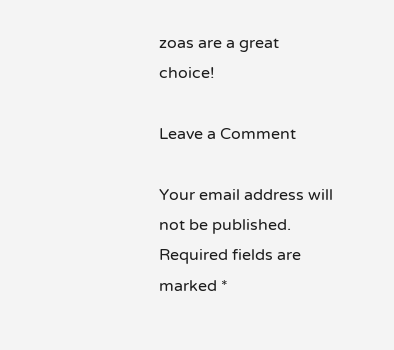zoas are a great choice!

Leave a Comment

Your email address will not be published. Required fields are marked *